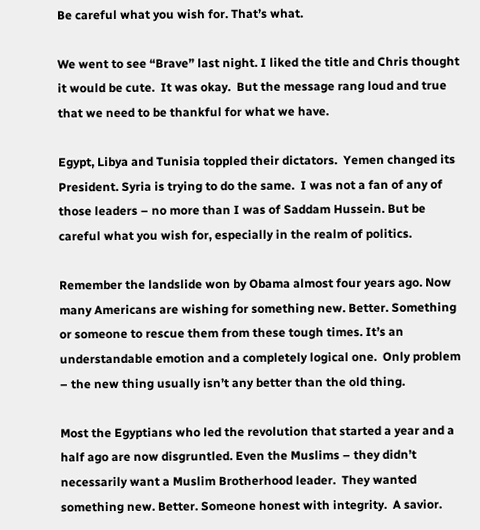Be careful what you wish for. That’s what.

We went to see “Brave” last night. I liked the title and Chris thought it would be cute.  It was okay.  But the message rang loud and true that we need to be thankful for what we have.

Egypt, Libya and Tunisia toppled their dictators.  Yemen changed its President. Syria is trying to do the same.  I was not a fan of any of those leaders – no more than I was of Saddam Hussein. But be careful what you wish for, especially in the realm of politics.

Remember the landslide won by Obama almost four years ago. Now many Americans are wishing for something new. Better. Something or someone to rescue them from these tough times. It’s an understandable emotion and a completely logical one.  Only problem – the new thing usually isn’t any better than the old thing.

Most the Egyptians who led the revolution that started a year and a half ago are now disgruntled. Even the Muslims – they didn’t necessarily want a Muslim Brotherhood leader.  They wanted something new. Better. Someone honest with integrity.  A savior.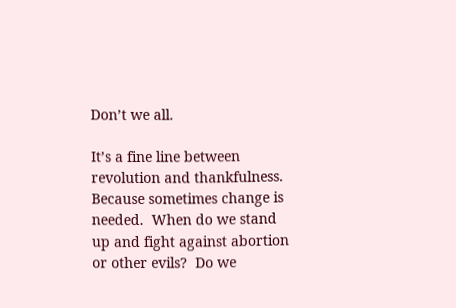Don’t we all.

It’s a fine line between revolution and thankfulness. Because sometimes change is needed.  When do we stand up and fight against abortion or other evils?  Do we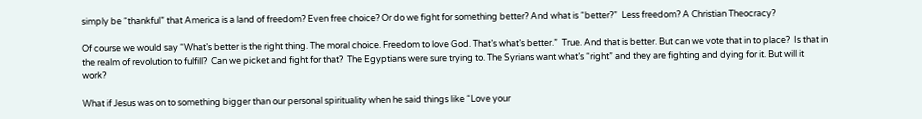simply be “thankful” that America is a land of freedom? Even free choice? Or do we fight for something better? And what is “better?”  Less freedom? A Christian Theocracy?

Of course we would say “What’s better is the right thing. The moral choice. Freedom to love God. That’s what’s better.”  True. And that is better. But can we vote that in to place?  Is that in the realm of revolution to fulfill?  Can we picket and fight for that?  The Egyptians were sure trying to. The Syrians want what’s “right” and they are fighting and dying for it. But will it work?

What if Jesus was on to something bigger than our personal spirituality when he said things like “Love your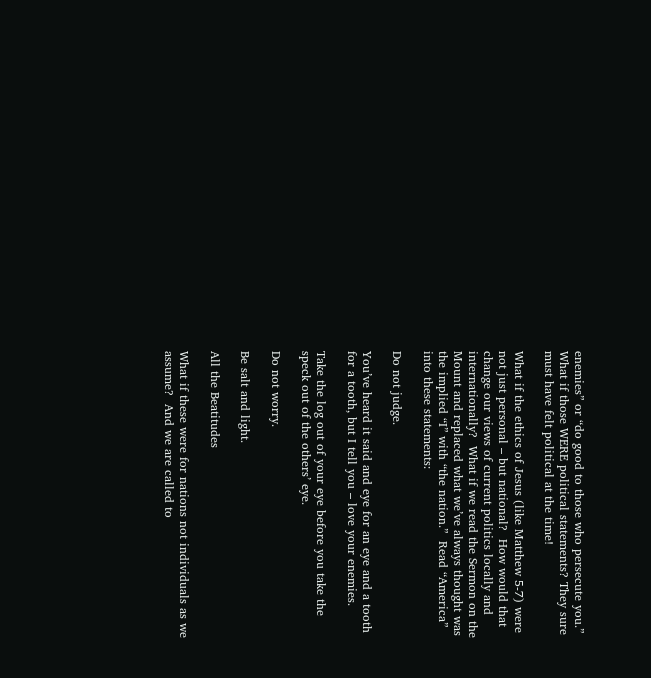enemies” or “do good to those who persecute you.”  What if those WERE political statements? They sure must have felt political at the time!

What if the ethics of Jesus (like Matthew 5-7) were not just personal – but national?  How would that change our views of current politics locally and internationally?  What if we read the Sermon on the Mount and replaced what we’ve always thought was the implied “I” with “the nation.”  Read “America” into these statements:

Do not judge.

You’ve heard it said and eye for an eye and a tooth for a tooth, but I tell you – love your enemies.

Take the log out of your eye before you take the speck out of the others’ eye.

Do not worry.

Be salt and light.

All the Beatitudes

What if these were for nations not individuals as we assume?  And we are called to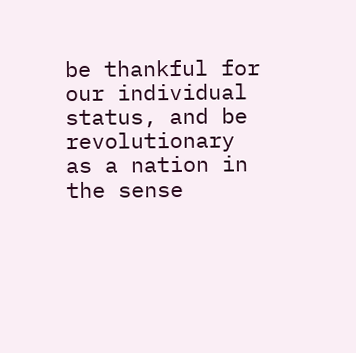be thankful for our individual status, and be revolutionary as a nation in the sense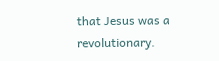that Jesus was a revolutionary.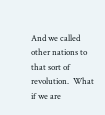And we called other nations to that sort of revolution.  What if we are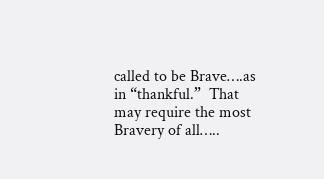called to be Brave….as in “thankful.”  That may require the most Bravery of all…..